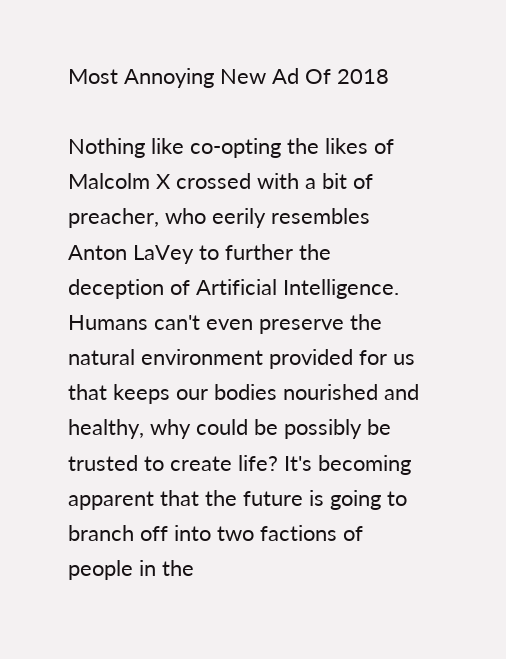Most Annoying New Ad Of 2018

Nothing like co-opting the likes of Malcolm X crossed with a bit of preacher, who eerily resembles Anton LaVey to further the deception of Artificial Intelligence. Humans can't even preserve the natural environment provided for us that keeps our bodies nourished and healthy, why could be possibly be trusted to create life? It's becoming apparent that the future is going to branch off into two factions of people in the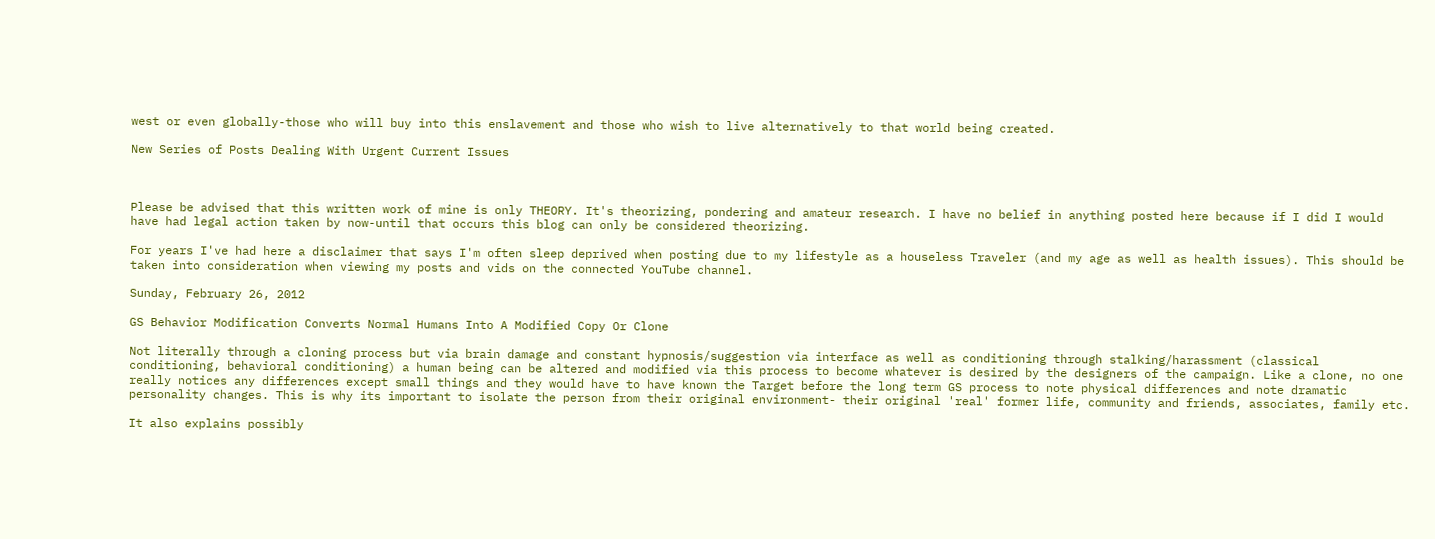west or even globally-those who will buy into this enslavement and those who wish to live alternatively to that world being created.

New Series of Posts Dealing With Urgent Current Issues



Please be advised that this written work of mine is only THEORY. It's theorizing, pondering and amateur research. I have no belief in anything posted here because if I did I would have had legal action taken by now-until that occurs this blog can only be considered theorizing.

For years I've had here a disclaimer that says I'm often sleep deprived when posting due to my lifestyle as a houseless Traveler (and my age as well as health issues). This should be taken into consideration when viewing my posts and vids on the connected YouTube channel.

Sunday, February 26, 2012

GS Behavior Modification Converts Normal Humans Into A Modified Copy Or Clone

Not literally through a cloning process but via brain damage and constant hypnosis/suggestion via interface as well as conditioning through stalking/harassment (classical conditioning, behavioral conditioning) a human being can be altered and modified via this process to become whatever is desired by the designers of the campaign. Like a clone, no one really notices any differences except small things and they would have to have known the Target before the long term GS process to note physical differences and note dramatic personality changes. This is why its important to isolate the person from their original environment- their original 'real' former life, community and friends, associates, family etc.

It also explains possibly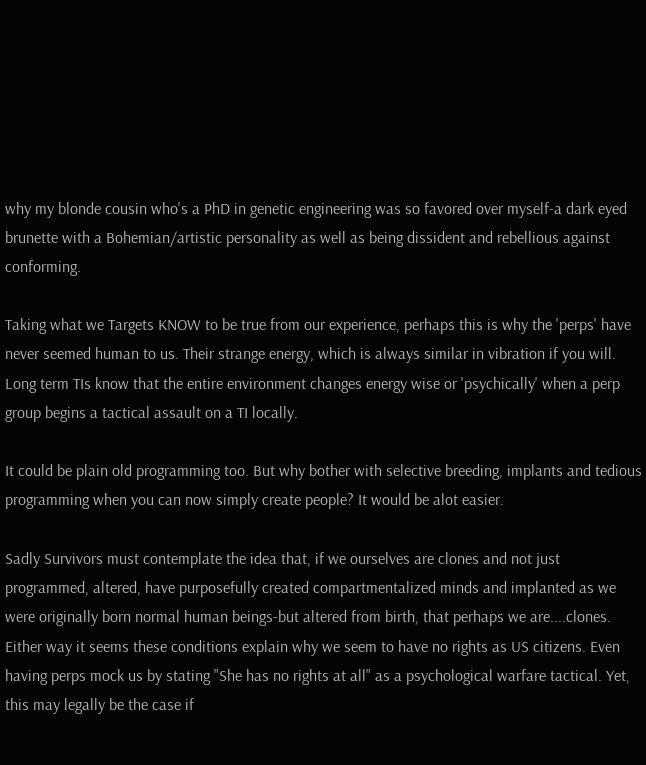why my blonde cousin who's a PhD in genetic engineering was so favored over myself-a dark eyed brunette with a Bohemian/artistic personality as well as being dissident and rebellious against conforming.

Taking what we Targets KNOW to be true from our experience, perhaps this is why the 'perps' have never seemed human to us. Their strange energy, which is always similar in vibration if you will. Long term TIs know that the entire environment changes energy wise or 'psychically' when a perp group begins a tactical assault on a TI locally.

It could be plain old programming too. But why bother with selective breeding, implants and tedious programming when you can now simply create people? It would be alot easier.

Sadly Survivors must contemplate the idea that, if we ourselves are clones and not just programmed, altered, have purposefully created compartmentalized minds and implanted as we were originally born normal human beings-but altered from birth, that perhaps we are....clones. Either way it seems these conditions explain why we seem to have no rights as US citizens. Even having perps mock us by stating "She has no rights at all" as a psychological warfare tactical. Yet, this may legally be the case if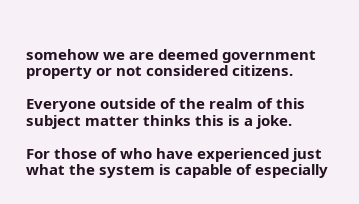somehow we are deemed government property or not considered citizens.

Everyone outside of the realm of this subject matter thinks this is a joke.

For those of who have experienced just what the system is capable of especially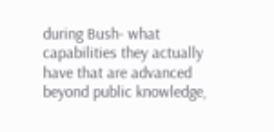during Bush- what capabilities they actually have that are advanced beyond public knowledge,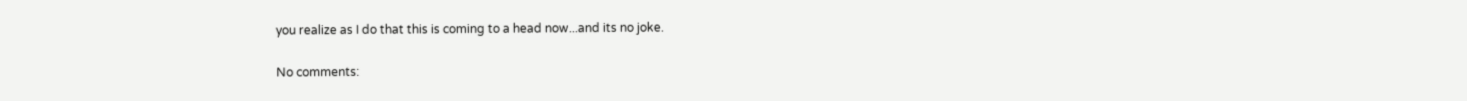you realize as I do that this is coming to a head now...and its no joke.

No comments: